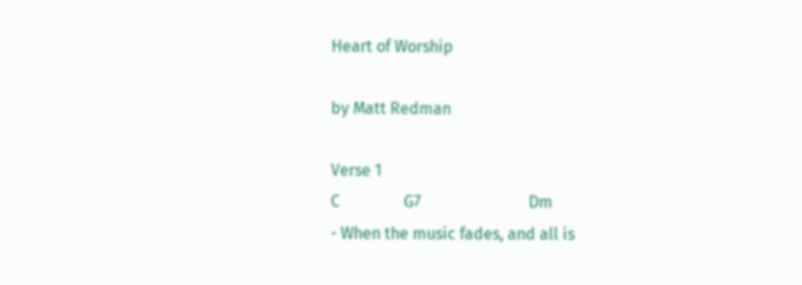Heart of Worship

by Matt Redman

Verse 1
C                G7                           Dm
- When the music fades, and all is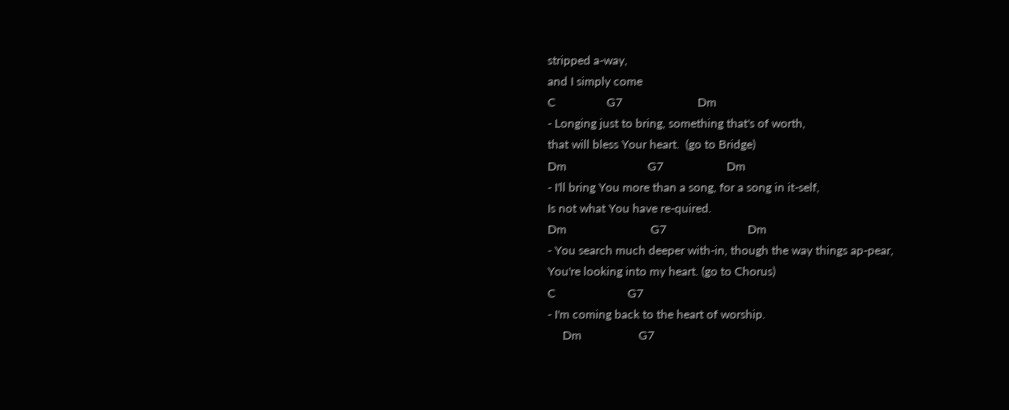stripped a-way,
and I simply come
C                 G7                         Dm
- Longing just to bring, something that's of worth,
that will bless Your heart.  (go to Bridge)
Dm                           G7                     Dm
- I'll bring You more than a song, for a song in it-self,
Is not what You have re-quired.
Dm                            G7                           Dm
- You search much deeper with-in, though the way things ap-pear,
You're looking into my heart. (go to Chorus)
C                        G7
- I'm coming back to the heart of worship.
     Dm                   G7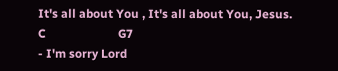It's all about You , It's all about You, Jesus.
C                        G7
- I'm sorry Lord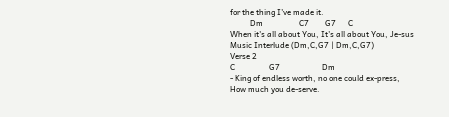for the thing I've made it.
          Dm                  C7        G7      C
When it's all about You, It's all about You, Je-sus
Music Interlude (Dm,C,G7 | Dm,C,G7)
Verse 2
C                 G7                     Dm
- King of endless worth, no one could ex-press,
How much you de-serve.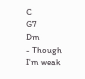C                     G7                  Dm
- Though I'm weak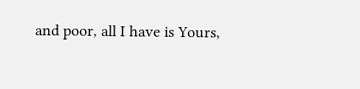and poor, all I have is Yours,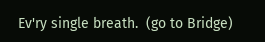Ev'ry single breath.  (go to Bridge)